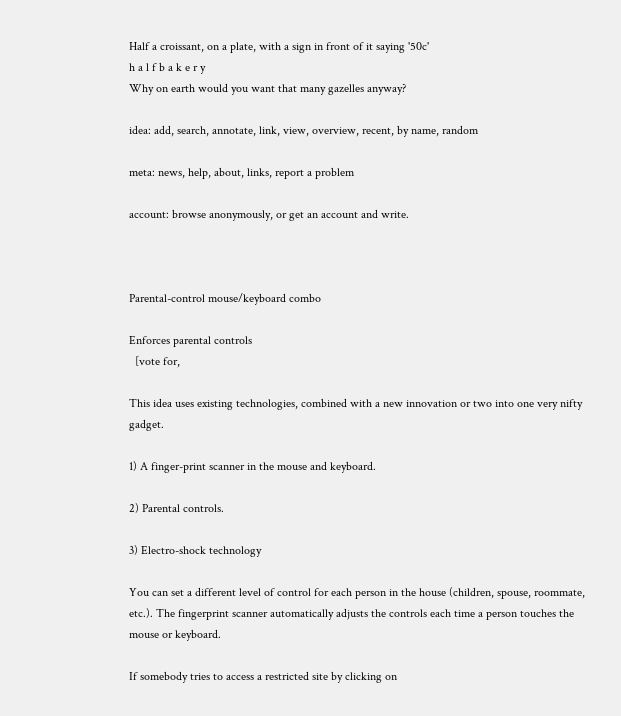Half a croissant, on a plate, with a sign in front of it saying '50c'
h a l f b a k e r y
Why on earth would you want that many gazelles anyway?

idea: add, search, annotate, link, view, overview, recent, by name, random

meta: news, help, about, links, report a problem

account: browse anonymously, or get an account and write.



Parental-control mouse/keyboard combo

Enforces parental controls
  [vote for,

This idea uses existing technologies, combined with a new innovation or two into one very nifty gadget.

1) A finger-print scanner in the mouse and keyboard.

2) Parental controls.

3) Electro-shock technology

You can set a different level of control for each person in the house (children, spouse, roommate, etc.). The fingerprint scanner automatically adjusts the controls each time a person touches the mouse or keyboard.

If somebody tries to access a restricted site by clicking on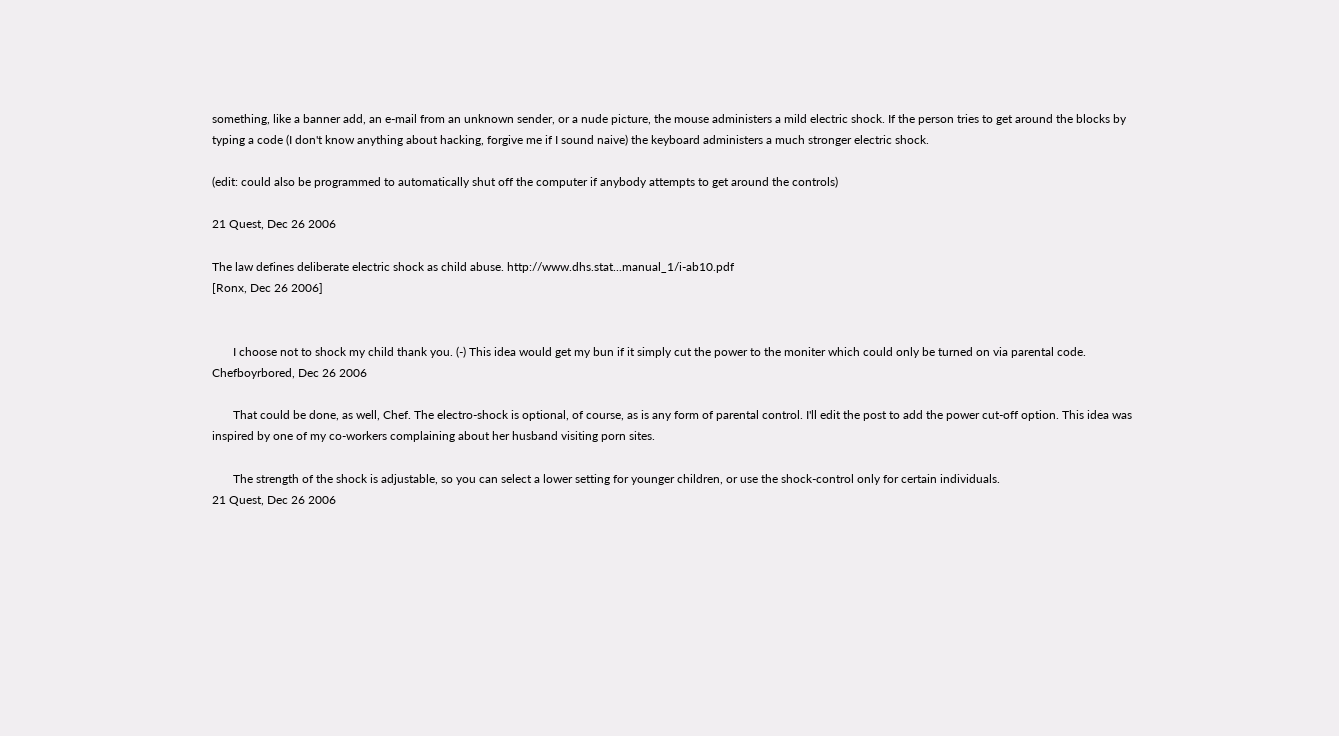something, like a banner add, an e-mail from an unknown sender, or a nude picture, the mouse administers a mild electric shock. If the person tries to get around the blocks by typing a code (I don't know anything about hacking, forgive me if I sound naive) the keyboard administers a much stronger electric shock.

(edit: could also be programmed to automatically shut off the computer if anybody attempts to get around the controls)

21 Quest, Dec 26 2006

The law defines deliberate electric shock as child abuse. http://www.dhs.stat...manual_1/i-ab10.pdf
[Ronx, Dec 26 2006]


       I choose not to shock my child thank you. (-) This idea would get my bun if it simply cut the power to the moniter which could only be turned on via parental code.
Chefboyrbored, Dec 26 2006

       That could be done, as well, Chef. The electro-shock is optional, of course, as is any form of parental control. I'll edit the post to add the power cut-off option. This idea was inspired by one of my co-workers complaining about her husband visiting porn sites.

       The strength of the shock is adjustable, so you can select a lower setting for younger children, or use the shock-control only for certain individuals.
21 Quest, Dec 26 2006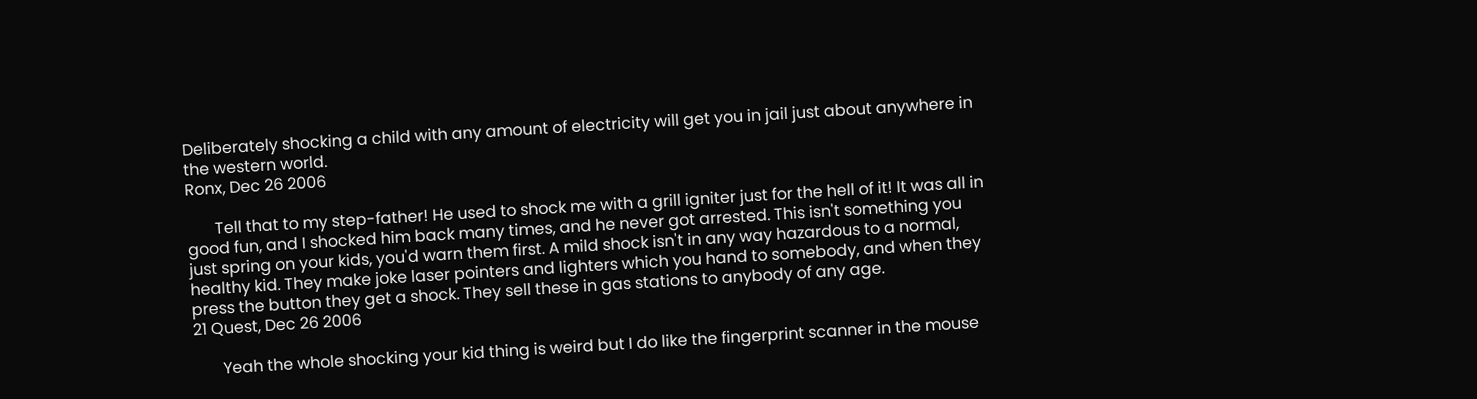Deliberately shocking a child with any amount of electricity will get you in jail just about anywhere in the western world.
Ronx, Dec 26 2006

       Tell that to my step-father! He used to shock me with a grill igniter just for the hell of it! It was all in good fun, and I shocked him back many times, and he never got arrested. This isn't something you just spring on your kids, you'd warn them first. A mild shock isn't in any way hazardous to a normal, healthy kid. They make joke laser pointers and lighters which you hand to somebody, and when they press the button they get a shock. They sell these in gas stations to anybody of any age.
21 Quest, Dec 26 2006

       Yeah the whole shocking your kid thing is weird but I do like the fingerprint scanner in the mouse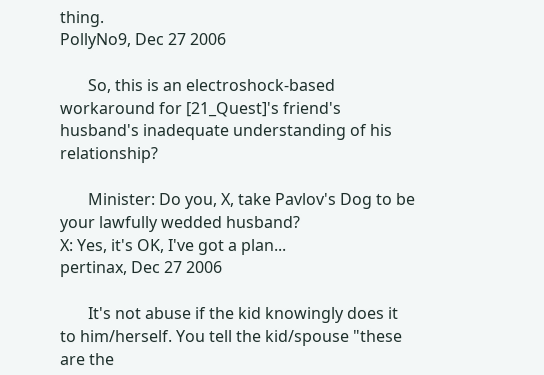thing.
PollyNo9, Dec 27 2006

       So, this is an electroshock-based workaround for [21_Quest]'s friend's husband's inadequate understanding of his relationship?

       Minister: Do you, X, take Pavlov's Dog to be your lawfully wedded husband?
X: Yes, it's OK, I've got a plan...
pertinax, Dec 27 2006

       It's not abuse if the kid knowingly does it to him/herself. You tell the kid/spouse "these are the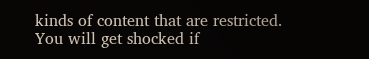kinds of content that are restricted. You will get shocked if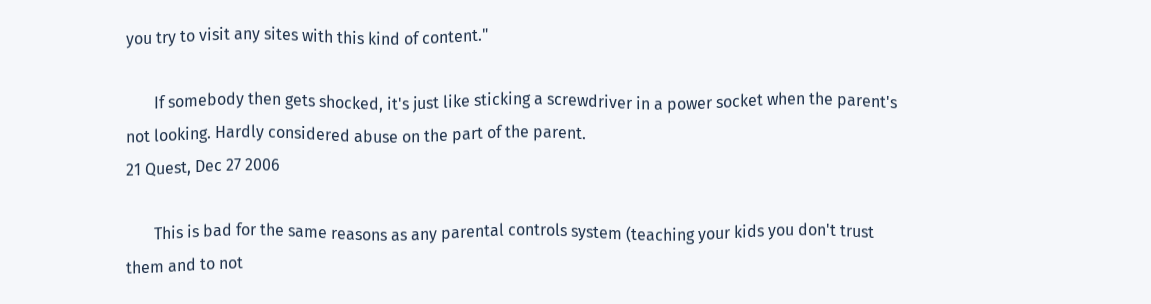you try to visit any sites with this kind of content."

       If somebody then gets shocked, it's just like sticking a screwdriver in a power socket when the parent's not looking. Hardly considered abuse on the part of the parent.
21 Quest, Dec 27 2006

       This is bad for the same reasons as any parental controls system (teaching your kids you don't trust them and to not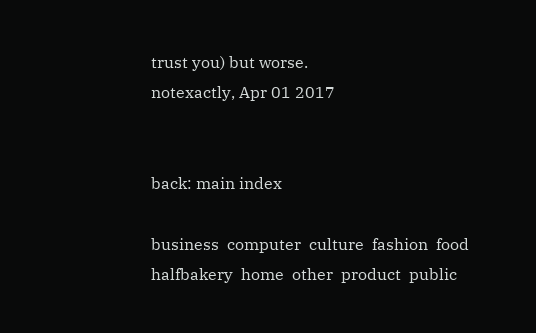trust you) but worse.
notexactly, Apr 01 2017


back: main index

business  computer  culture  fashion  food  halfbakery  home  other  product  public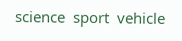science  sport  vehicle